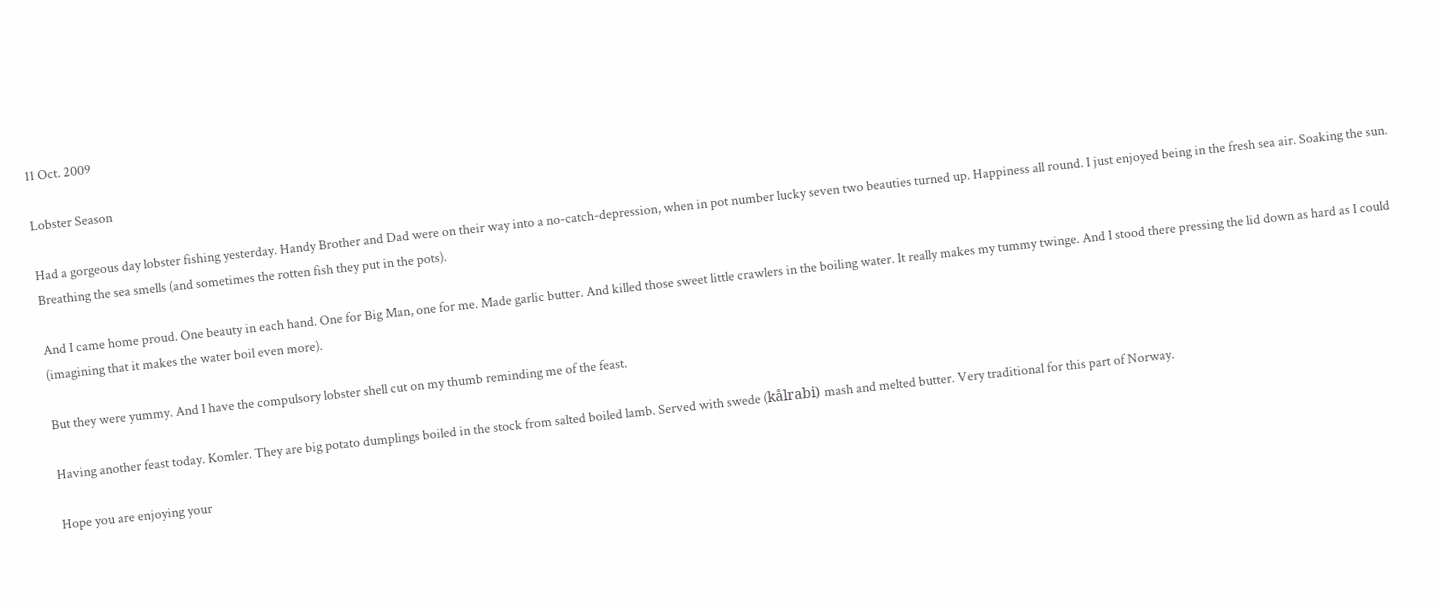11 Oct. 2009

Lobster Season

Had a gorgeous day lobster fishing yesterday. Handy Brother and Dad were on their way into a no-catch-depression, when in pot number lucky seven two beauties turned up. Happiness all round. I just enjoyed being in the fresh sea air. Soaking the sun. Breathing the sea smells (and sometimes the rotten fish they put in the pots).

And I came home proud. One beauty in each hand. One for Big Man, one for me. Made garlic butter. And killed those sweet little crawlers in the boiling water. It really makes my tummy twinge. And I stood there pressing the lid down as hard as I could (imagining that it makes the water boil even more).

But they were yummy. And I have the compulsory lobster shell cut on my thumb reminding me of the feast.

Having another feast today. Komler. They are big potato dumplings boiled in the stock from salted boiled lamb. Served with swede (kålrabi) mash and melted butter. Very traditional for this part of Norway.

Hope you are enjoying your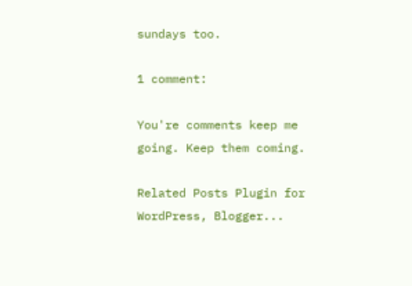sundays too.

1 comment:

You're comments keep me going. Keep them coming.

Related Posts Plugin for WordPress, Blogger...